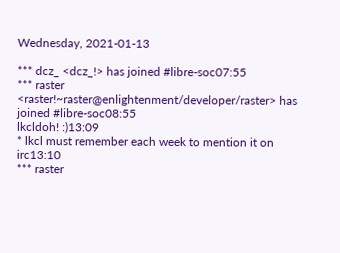Wednesday, 2021-01-13

*** dcz_ <dcz_!> has joined #libre-soc07:55
*** raster <raster!~raster@enlightenment/developer/raster> has joined #libre-soc08:55
lkcldoh! :)13:09
* lkcl must remember each week to mention it on irc13:10
*** raster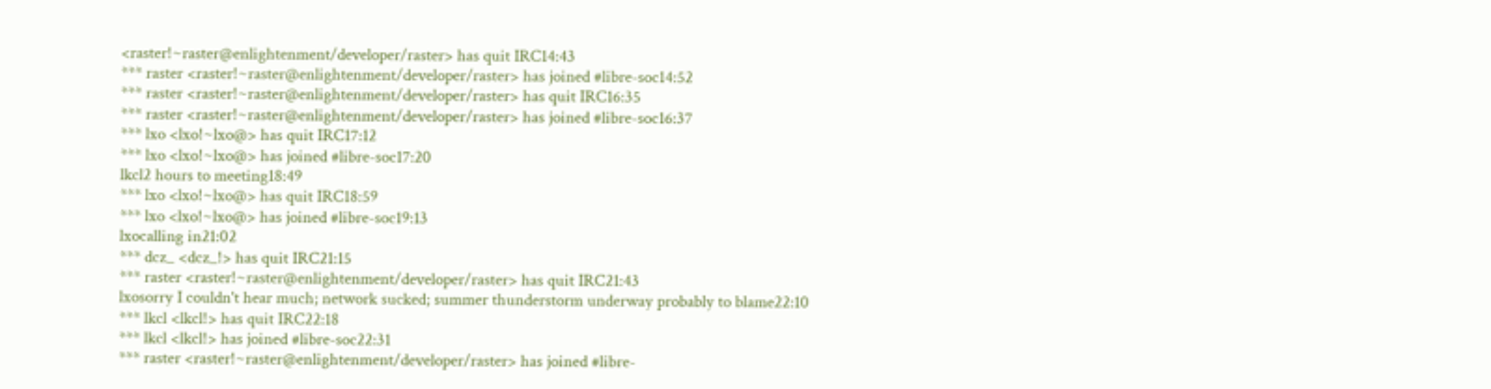<raster!~raster@enlightenment/developer/raster> has quit IRC14:43
*** raster <raster!~raster@enlightenment/developer/raster> has joined #libre-soc14:52
*** raster <raster!~raster@enlightenment/developer/raster> has quit IRC16:35
*** raster <raster!~raster@enlightenment/developer/raster> has joined #libre-soc16:37
*** lxo <lxo!~lxo@> has quit IRC17:12
*** lxo <lxo!~lxo@> has joined #libre-soc17:20
lkcl2 hours to meeting18:49
*** lxo <lxo!~lxo@> has quit IRC18:59
*** lxo <lxo!~lxo@> has joined #libre-soc19:13
lxocalling in21:02
*** dcz_ <dcz_!> has quit IRC21:15
*** raster <raster!~raster@enlightenment/developer/raster> has quit IRC21:43
lxosorry I couldn't hear much; network sucked; summer thunderstorm underway probably to blame22:10
*** lkcl <lkcl!> has quit IRC22:18
*** lkcl <lkcl!> has joined #libre-soc22:31
*** raster <raster!~raster@enlightenment/developer/raster> has joined #libre-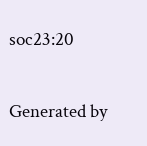soc23:20

Generated by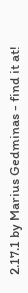2.17.1 by Marius Gedminas - find it at!